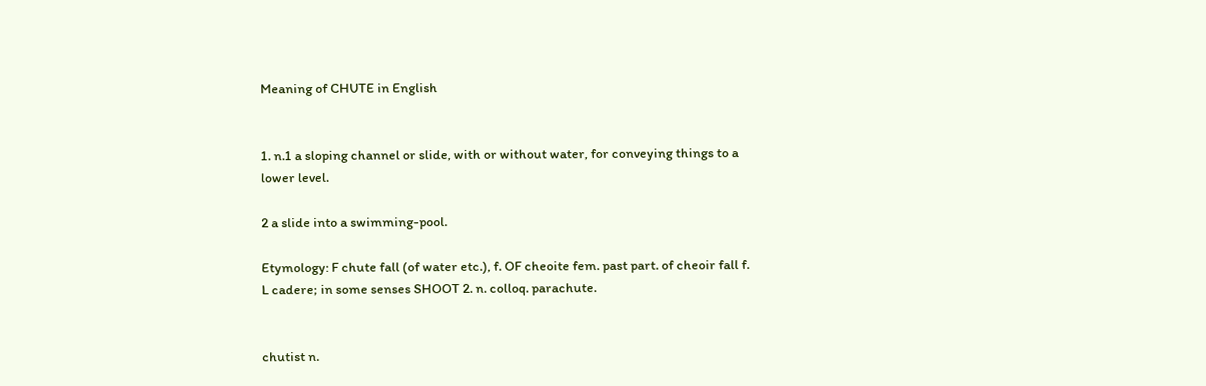Meaning of CHUTE in English


1. n.1 a sloping channel or slide, with or without water, for conveying things to a lower level.

2 a slide into a swimming-pool.

Etymology: F chute fall (of water etc.), f. OF cheoite fem. past part. of cheoir fall f. L cadere; in some senses SHOOT 2. n. colloq. parachute.


chutist n.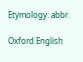Etymology: abbr.

Oxford English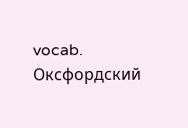vocab.      Оксфордский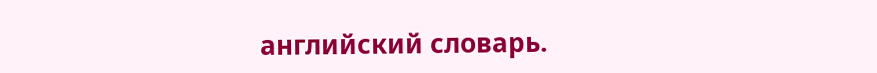английский словарь.